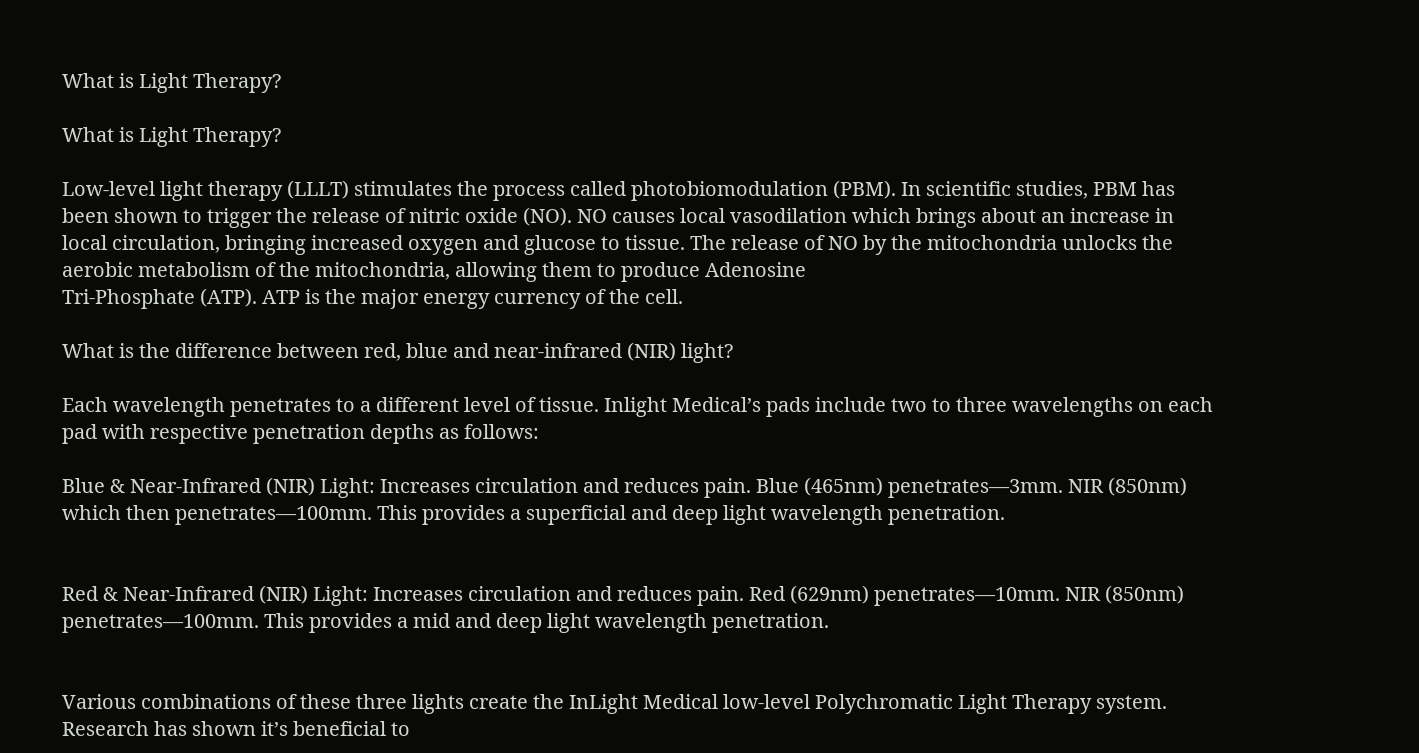What is Light Therapy?

What is Light Therapy?

Low-level light therapy (LLLT) stimulates the process called photobiomodulation (PBM). In scientific studies, PBM has been shown to trigger the release of nitric oxide (NO). NO causes local vasodilation which brings about an increase in local circulation, bringing increased oxygen and glucose to tissue. The release of NO by the mitochondria unlocks the aerobic metabolism of the mitochondria, allowing them to produce Adenosine
Tri-Phosphate (ATP). ATP is the major energy currency of the cell.

What is the difference between red, blue and near-infrared (NIR) light?

Each wavelength penetrates to a different level of tissue. Inlight Medical’s pads include two to three wavelengths on each pad with respective penetration depths as follows:

Blue & Near-Infrared (NIR) Light: Increases circulation and reduces pain. Blue (465nm) penetrates—3mm. NIR (850nm) which then penetrates—100mm. This provides a superficial and deep light wavelength penetration.


Red & Near-Infrared (NIR) Light: Increases circulation and reduces pain. Red (629nm) penetrates—10mm. NIR (850nm) penetrates—100mm. This provides a mid and deep light wavelength penetration.


Various combinations of these three lights create the InLight Medical low-level Polychromatic Light Therapy system. Research has shown it’s beneficial to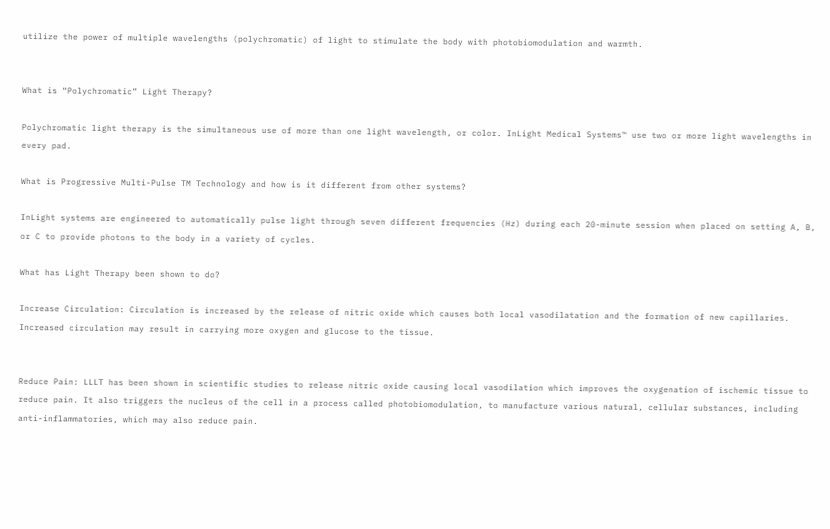utilize the power of multiple wavelengths (polychromatic) of light to stimulate the body with photobiomodulation and warmth.


What is “Polychromatic” Light Therapy?

Polychromatic light therapy is the simultaneous use of more than one light wavelength, or color. InLight Medical Systems™ use two or more light wavelengths in every pad.

What is Progressive Multi-Pulse TM Technology and how is it different from other systems?

InLight systems are engineered to automatically pulse light through seven different frequencies (Hz) during each 20-minute session when placed on setting A, B, or C to provide photons to the body in a variety of cycles.

What has Light Therapy been shown to do?

Increase Circulation: Circulation is increased by the release of nitric oxide which causes both local vasodilatation and the formation of new capillaries. Increased circulation may result in carrying more oxygen and glucose to the tissue.


Reduce Pain: LLLT has been shown in scientific studies to release nitric oxide causing local vasodilation which improves the oxygenation of ischemic tissue to reduce pain. It also triggers the nucleus of the cell in a process called photobiomodulation, to manufacture various natural, cellular substances, including anti-inflammatories, which may also reduce pain.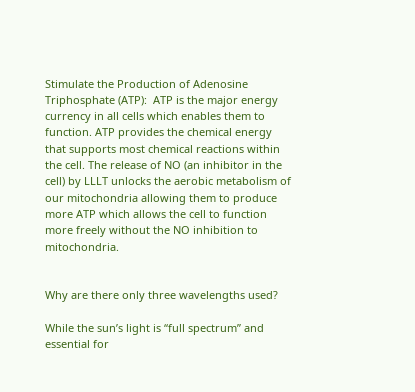Stimulate the Production of Adenosine Triphosphate (ATP):  ATP is the major energy currency in all cells which enables them to function. ATP provides the chemical energy that supports most chemical reactions within the cell. The release of NO (an inhibitor in the cell) by LLLT unlocks the aerobic metabolism of our mitochondria allowing them to produce more ATP which allows the cell to function more freely without the NO inhibition to mitochondria.


Why are there only three wavelengths used?

While the sun’s light is “full spectrum” and essential for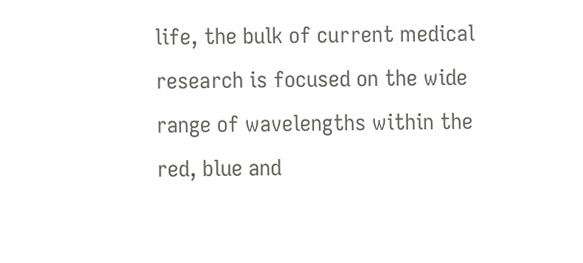life, the bulk of current medical research is focused on the wide range of wavelengths within the red, blue and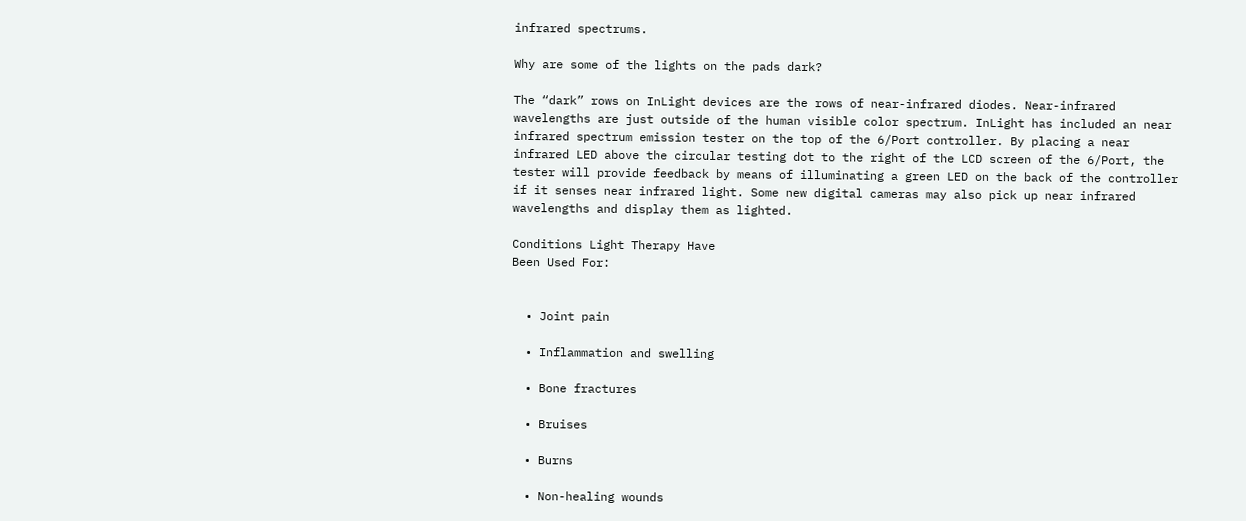infrared spectrums.

Why are some of the lights on the pads dark?

The “dark” rows on InLight devices are the rows of near-infrared diodes. Near-infrared wavelengths are just outside of the human visible color spectrum. InLight has included an near infrared spectrum emission tester on the top of the 6/Port controller. By placing a near infrared LED above the circular testing dot to the right of the LCD screen of the 6/Port, the tester will provide feedback by means of illuminating a green LED on the back of the controller if it senses near infrared light. Some new digital cameras may also pick up near infrared wavelengths and display them as lighted.

Conditions Light Therapy Have
Been Used For:


  • Joint pain

  • Inflammation and swelling

  • Bone fractures

  • Bruises

  • Burns

  • Non-healing wounds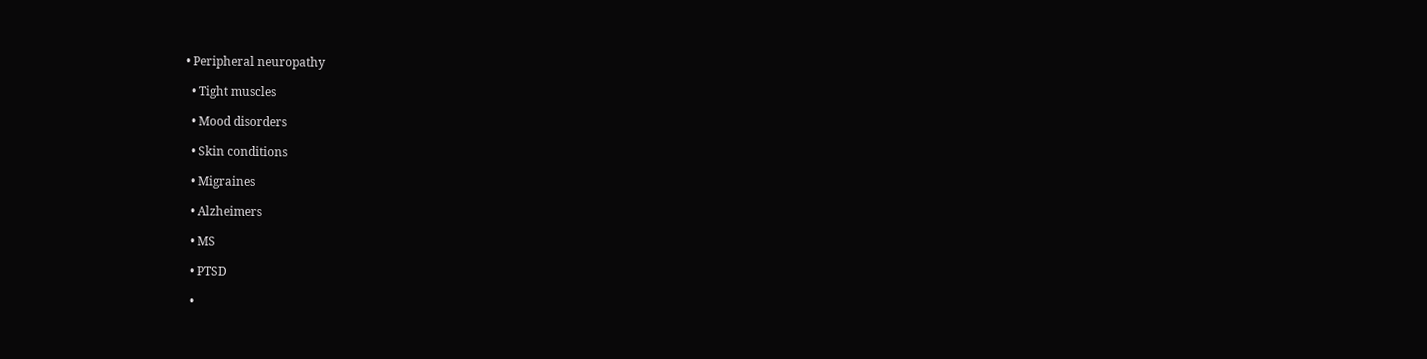• Peripheral neuropathy

  • Tight muscles

  • Mood disorders

  • Skin conditions

  • Migraines

  • Alzheimers

  • MS

  • PTSD

  •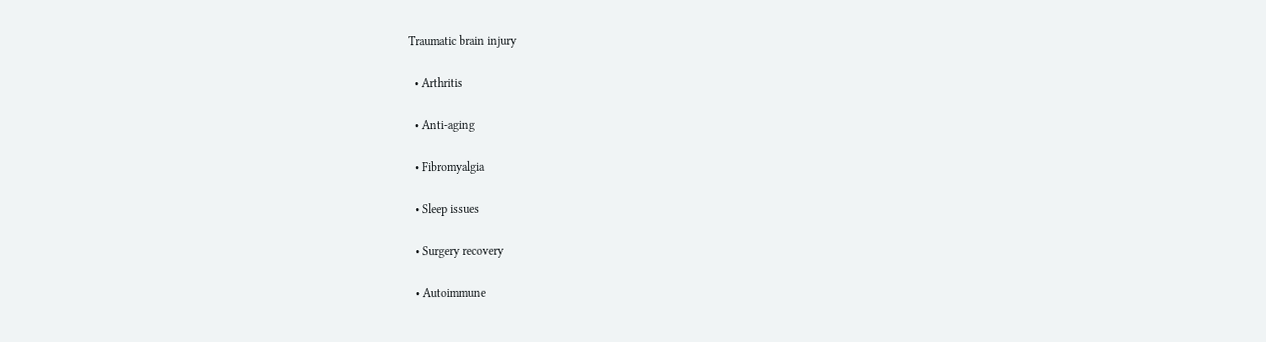Traumatic brain injury

  • Arthritis

  • Anti-aging

  • Fibromyalgia

  • Sleep issues

  • Surgery recovery

  • Autoimmune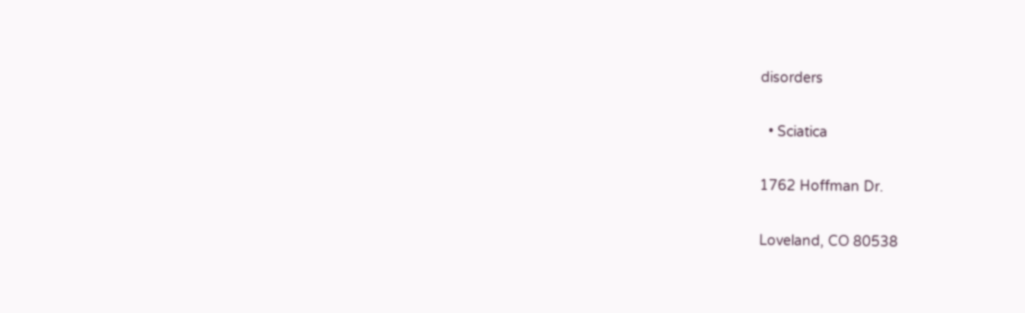disorders

  • Sciatica

1762 Hoffman Dr.

Loveland, CO 80538